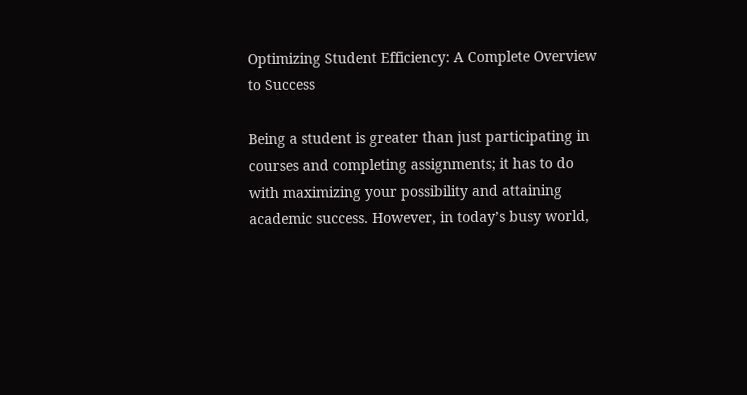Optimizing Student Efficiency: A Complete Overview to Success

Being a student is greater than just participating in courses and completing assignments; it has to do with maximizing your possibility and attaining academic success. However, in today’s busy world,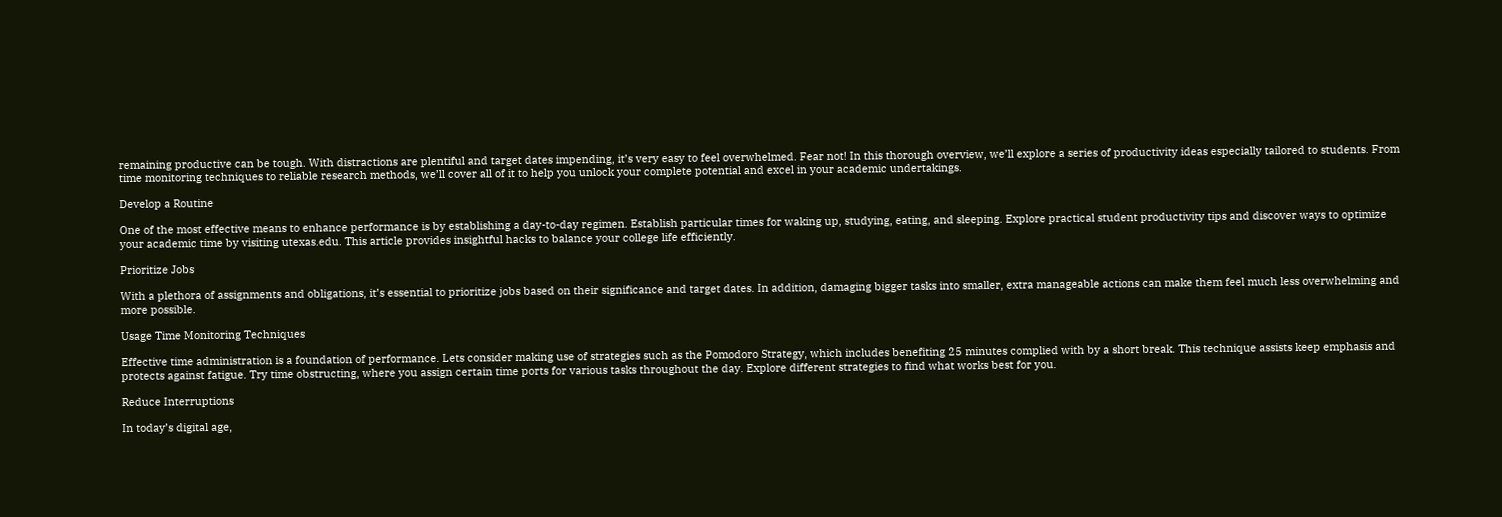remaining productive can be tough. With distractions are plentiful and target dates impending, it’s very easy to feel overwhelmed. Fear not! In this thorough overview, we’ll explore a series of productivity ideas especially tailored to students. From time monitoring techniques to reliable research methods, we’ll cover all of it to help you unlock your complete potential and excel in your academic undertakings.

Develop a Routine

One of the most effective means to enhance performance is by establishing a day-to-day regimen. Establish particular times for waking up, studying, eating, and sleeping. Explore practical student productivity tips and discover ways to optimize your academic time by visiting utexas.edu. This article provides insightful hacks to balance your college life efficiently.

Prioritize Jobs

With a plethora of assignments and obligations, it’s essential to prioritize jobs based on their significance and target dates. In addition, damaging bigger tasks into smaller, extra manageable actions can make them feel much less overwhelming and more possible.

Usage Time Monitoring Techniques

Effective time administration is a foundation of performance. Lets consider making use of strategies such as the Pomodoro Strategy, which includes benefiting 25 minutes complied with by a short break. This technique assists keep emphasis and protects against fatigue. Try time obstructing, where you assign certain time ports for various tasks throughout the day. Explore different strategies to find what works best for you.

Reduce Interruptions

In today’s digital age,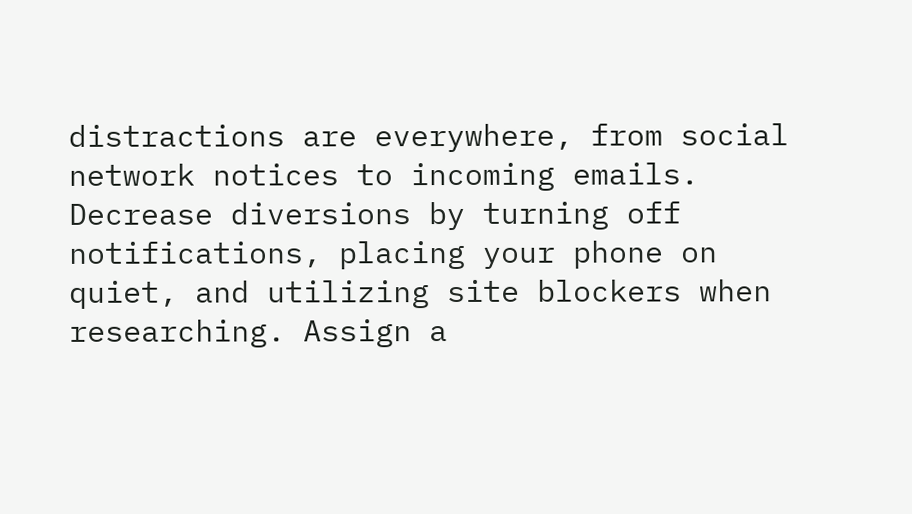distractions are everywhere, from social network notices to incoming emails. Decrease diversions by turning off notifications, placing your phone on quiet, and utilizing site blockers when researching. Assign a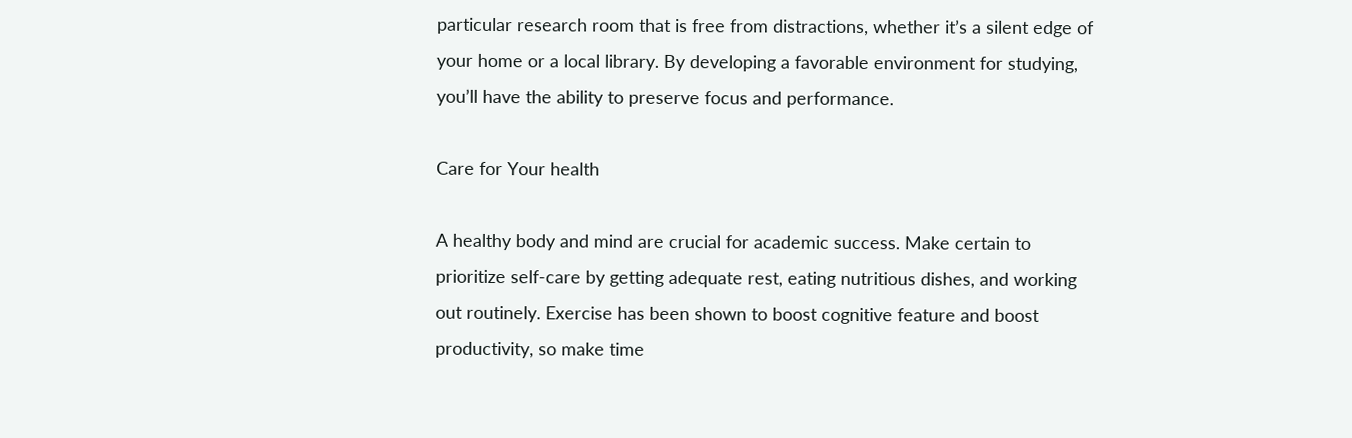particular research room that is free from distractions, whether it’s a silent edge of your home or a local library. By developing a favorable environment for studying, you’ll have the ability to preserve focus and performance.

Care for Your health

A healthy body and mind are crucial for academic success. Make certain to prioritize self-care by getting adequate rest, eating nutritious dishes, and working out routinely. Exercise has been shown to boost cognitive feature and boost productivity, so make time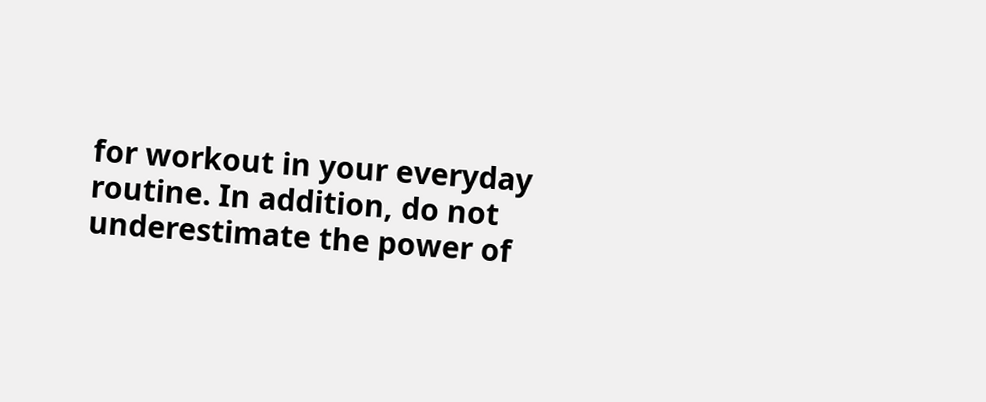for workout in your everyday routine. In addition, do not underestimate the power of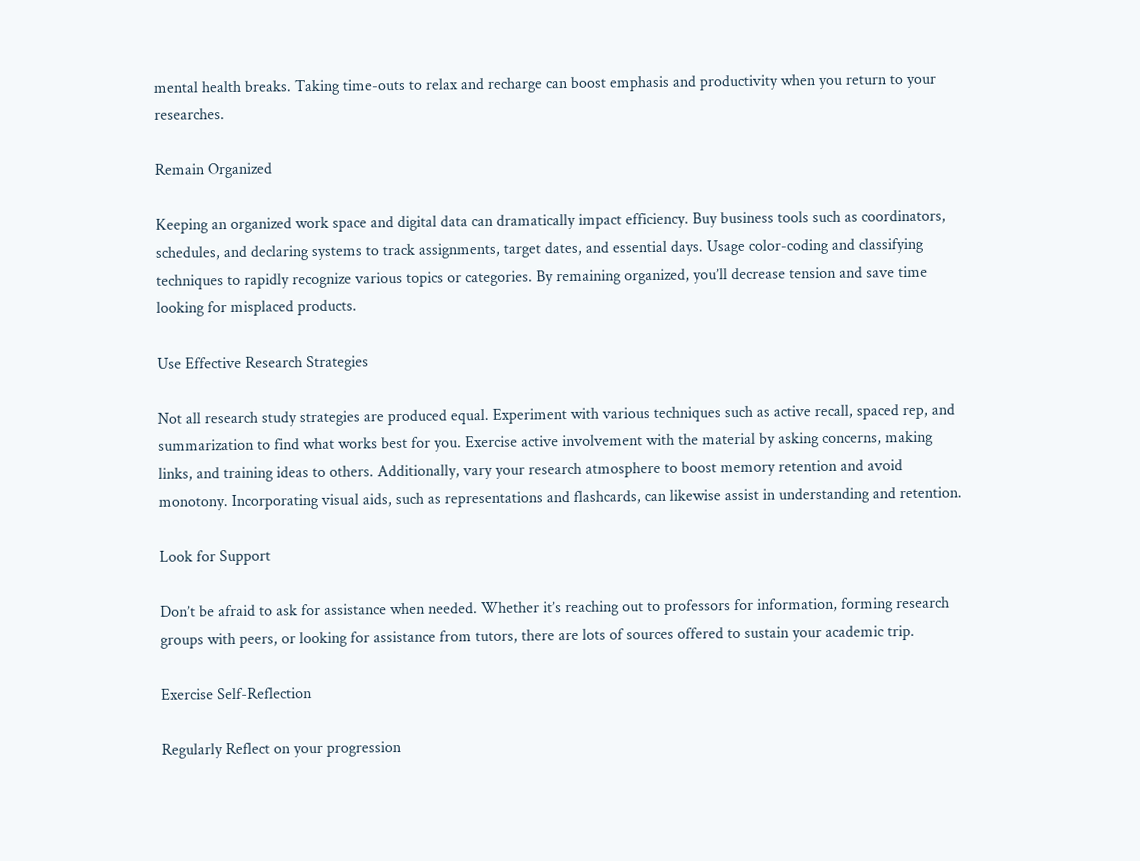mental health breaks. Taking time-outs to relax and recharge can boost emphasis and productivity when you return to your researches.

Remain Organized

Keeping an organized work space and digital data can dramatically impact efficiency. Buy business tools such as coordinators, schedules, and declaring systems to track assignments, target dates, and essential days. Usage color-coding and classifying techniques to rapidly recognize various topics or categories. By remaining organized, you’ll decrease tension and save time looking for misplaced products.

Use Effective Research Strategies

Not all research study strategies are produced equal. Experiment with various techniques such as active recall, spaced rep, and summarization to find what works best for you. Exercise active involvement with the material by asking concerns, making links, and training ideas to others. Additionally, vary your research atmosphere to boost memory retention and avoid monotony. Incorporating visual aids, such as representations and flashcards, can likewise assist in understanding and retention.

Look for Support

Don’t be afraid to ask for assistance when needed. Whether it’s reaching out to professors for information, forming research groups with peers, or looking for assistance from tutors, there are lots of sources offered to sustain your academic trip.

Exercise Self-Reflection

Regularly Reflect on your progression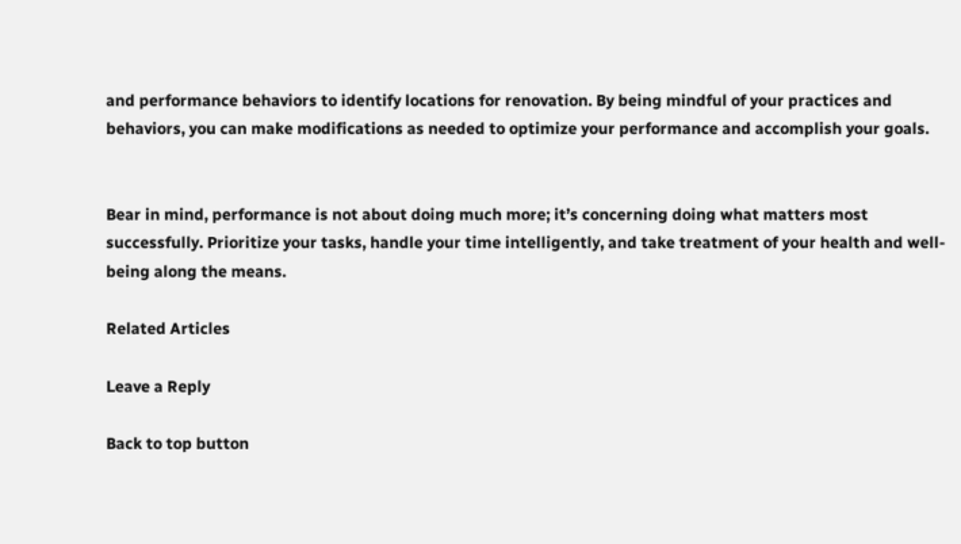and performance behaviors to identify locations for renovation. By being mindful of your practices and behaviors, you can make modifications as needed to optimize your performance and accomplish your goals.


Bear in mind, performance is not about doing much more; it’s concerning doing what matters most successfully. Prioritize your tasks, handle your time intelligently, and take treatment of your health and well-being along the means.

Related Articles

Leave a Reply

Back to top button